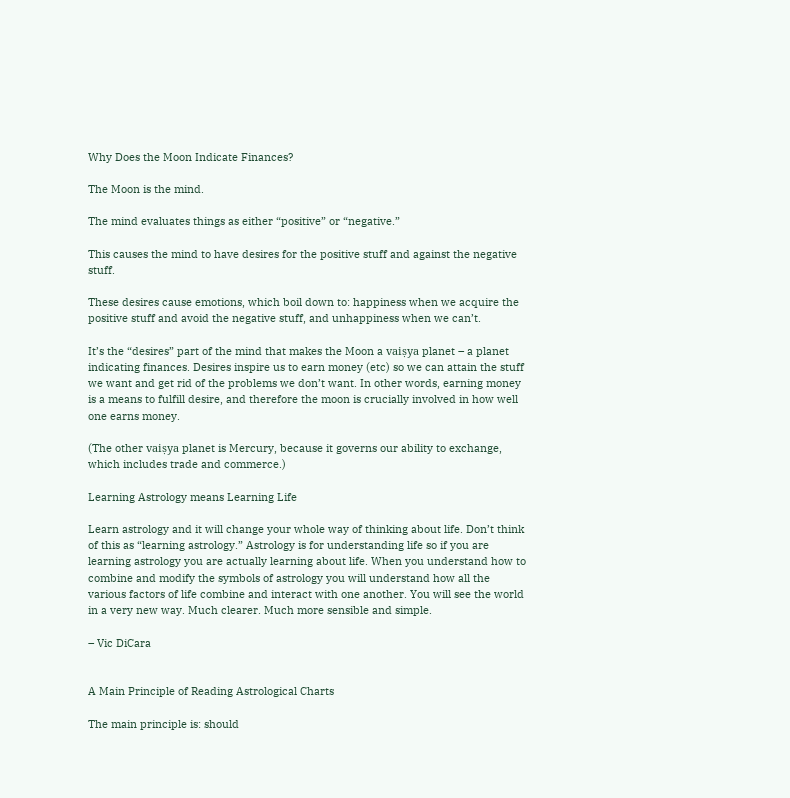Why Does the Moon Indicate Finances?

The Moon is the mind.

The mind evaluates things as either “positive” or “negative.”

This causes the mind to have desires for the positive stuff and against the negative stuff.

These desires cause emotions, which boil down to: happiness when we acquire the positive stuff and avoid the negative stuff, and unhappiness when we can’t.

It’s the “desires” part of the mind that makes the Moon a vaiṣya planet – a planet indicating finances. Desires inspire us to earn money (etc) so we can attain the stuff we want and get rid of the problems we don’t want. In other words, earning money is a means to fulfill desire, and therefore the moon is crucially involved in how well one earns money.

(The other vaiṣya planet is Mercury, because it governs our ability to exchange, which includes trade and commerce.)

Learning Astrology means Learning Life

Learn astrology and it will change your whole way of thinking about life. Don’t think of this as “learning astrology.” Astrology is for understanding life so if you are learning astrology you are actually learning about life. When you understand how to combine and modify the symbols of astrology you will understand how all the various factors of life combine and interact with one another. You will see the world in a very new way. Much clearer. Much more sensible and simple.

– Vic DiCara


A Main Principle of Reading Astrological Charts

The main principle is: should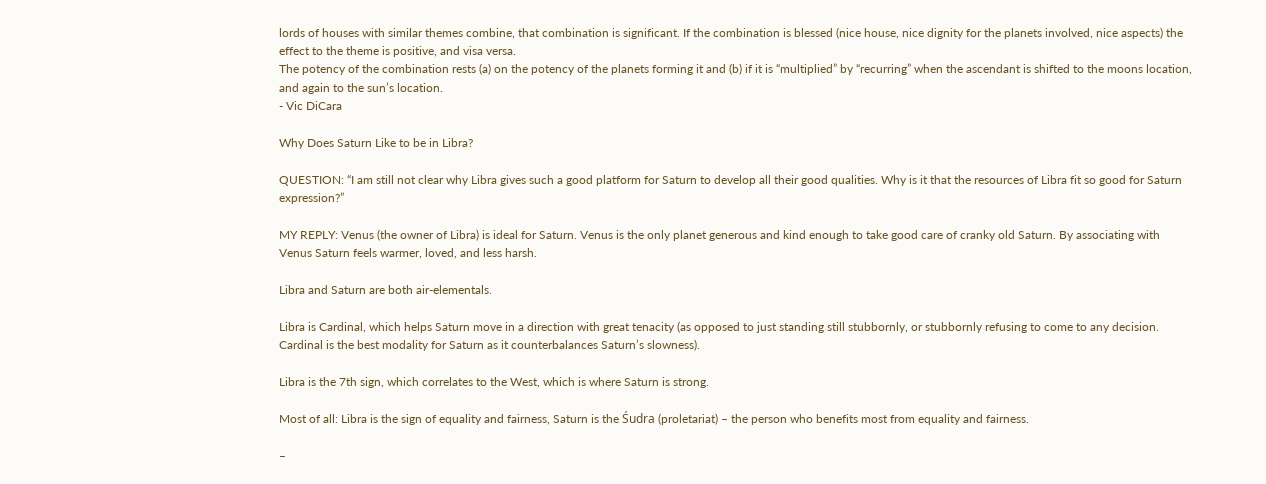lords of houses with similar themes combine, that combination is significant. If the combination is blessed (nice house, nice dignity for the planets involved, nice aspects) the effect to the theme is positive, and visa versa.
The potency of the combination rests (a) on the potency of the planets forming it and (b) if it is “multiplied” by “recurring” when the ascendant is shifted to the moons location, and again to the sun’s location.
- Vic DiCara

Why Does Saturn Like to be in Libra?

QUESTION: “I am still not clear why Libra gives such a good platform for Saturn to develop all their good qualities. Why is it that the resources of Libra fit so good for Saturn expression?”

MY REPLY: Venus (the owner of Libra) is ideal for Saturn. Venus is the only planet generous and kind enough to take good care of cranky old Saturn. By associating with Venus Saturn feels warmer, loved, and less harsh.

Libra and Saturn are both air-elementals.

Libra is Cardinal, which helps Saturn move in a direction with great tenacity (as opposed to just standing still stubbornly, or stubbornly refusing to come to any decision. Cardinal is the best modality for Saturn as it counterbalances Saturn’s slowness).

Libra is the 7th sign, which correlates to the West, which is where Saturn is strong.

Most of all: Libra is the sign of equality and fairness, Saturn is the Śudra (proletariat) – the person who benefits most from equality and fairness.

–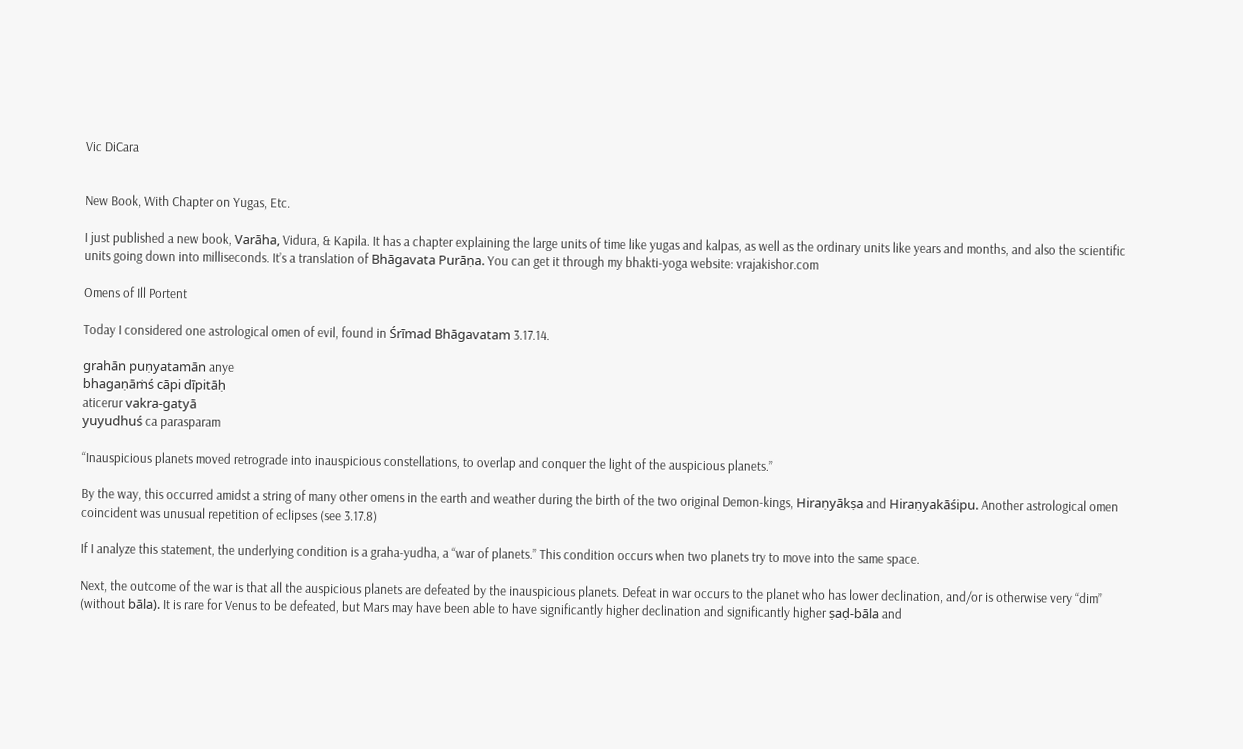Vic DiCara


New Book, With Chapter on Yugas, Etc.

I just published a new book, Varāha, Vidura, & Kapila. It has a chapter explaining the large units of time like yugas and kalpas, as well as the ordinary units like years and months, and also the scientific units going down into milliseconds. It’s a translation of Bhāgavata Purāṇa. You can get it through my bhakti-yoga website: vrajakishor.com

Omens of Ill Portent

Today I considered one astrological omen of evil, found in Śrīmad Bhāgavatam 3.17.14.

grahān puṇyatamān anye
bhagaṇāṁś cāpi dīpitāḥ
aticerur vakra-gatyā
yuyudhuś ca parasparam

“Inauspicious planets moved retrograde into inauspicious constellations, to overlap and conquer the light of the auspicious planets.”

By the way, this occurred amidst a string of many other omens in the earth and weather during the birth of the two original Demon-kings, Hiraṇyākṣa and Hiraṇyakāśipu. Another astrological omen coincident was unusual repetition of eclipses (see 3.17.8)

If I analyze this statement, the underlying condition is a graha-yudha, a “war of planets.” This condition occurs when two planets try to move into the same space.

Next, the outcome of the war is that all the auspicious planets are defeated by the inauspicious planets. Defeat in war occurs to the planet who has lower declination, and/or is otherwise very “dim” (without bāla). It is rare for Venus to be defeated, but Mars may have been able to have significantly higher declination and significantly higher ṣaḍ-bāla and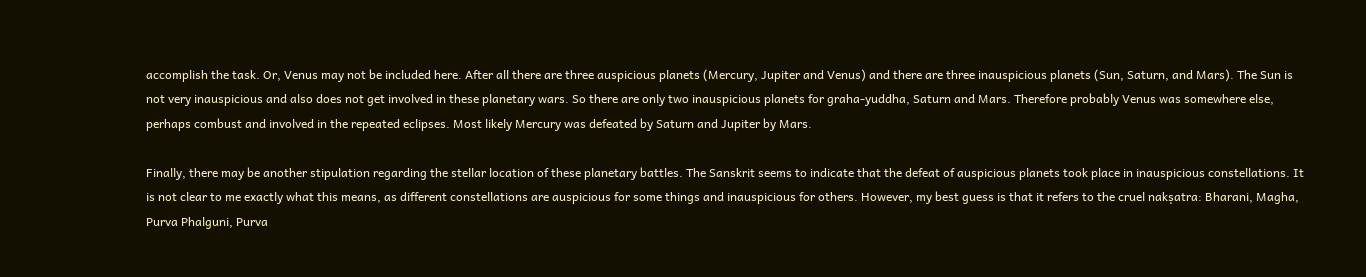accomplish the task. Or, Venus may not be included here. After all there are three auspicious planets (Mercury, Jupiter and Venus) and there are three inauspicious planets (Sun, Saturn, and Mars). The Sun is not very inauspicious and also does not get involved in these planetary wars. So there are only two inauspicious planets for graha-yuddha, Saturn and Mars. Therefore probably Venus was somewhere else, perhaps combust and involved in the repeated eclipses. Most likely Mercury was defeated by Saturn and Jupiter by Mars.

Finally, there may be another stipulation regarding the stellar location of these planetary battles. The Sanskrit seems to indicate that the defeat of auspicious planets took place in inauspicious constellations. It is not clear to me exactly what this means, as different constellations are auspicious for some things and inauspicious for others. However, my best guess is that it refers to the cruel nakṣatra: Bharani, Magha, Purva Phalguni, Purva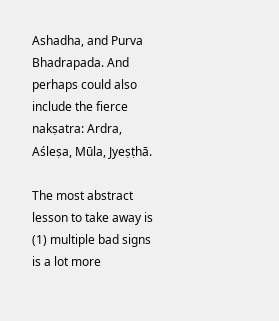Ashadha, and Purva Bhadrapada. And perhaps could also include the fierce nakṣatra: Ardra, Aśleṣa, Mūla, Jyeṣṭhā.

The most abstract lesson to take away is (1) multiple bad signs is a lot more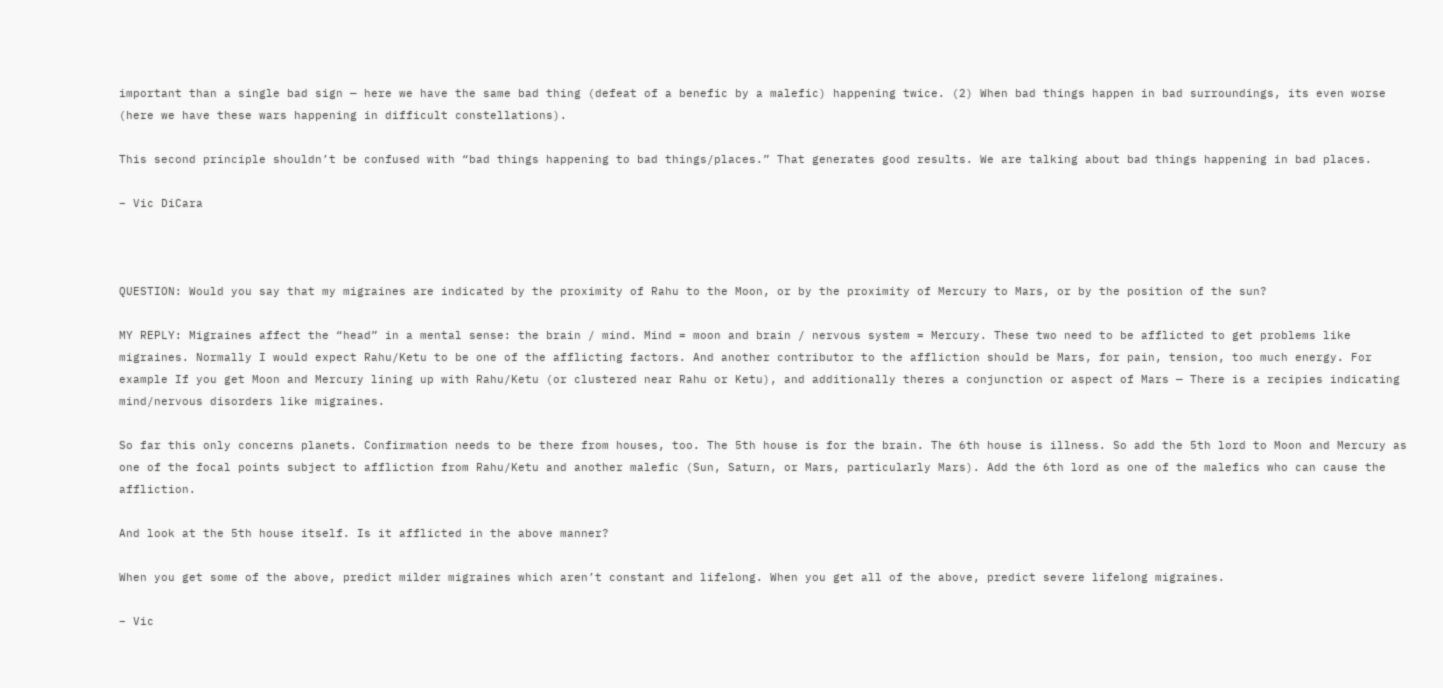important than a single bad sign — here we have the same bad thing (defeat of a benefic by a malefic) happening twice. (2) When bad things happen in bad surroundings, its even worse (here we have these wars happening in difficult constellations).

This second principle shouldn’t be confused with “bad things happening to bad things/places.” That generates good results. We are talking about bad things happening in bad places.

– Vic DiCara



QUESTION: Would you say that my migraines are indicated by the proximity of Rahu to the Moon, or by the proximity of Mercury to Mars, or by the position of the sun?

MY REPLY: Migraines affect the “head” in a mental sense: the brain / mind. Mind = moon and brain / nervous system = Mercury. These two need to be afflicted to get problems like migraines. Normally I would expect Rahu/Ketu to be one of the afflicting factors. And another contributor to the affliction should be Mars, for pain, tension, too much energy. For example If you get Moon and Mercury lining up with Rahu/Ketu (or clustered near Rahu or Ketu), and additionally theres a conjunction or aspect of Mars — There is a recipies indicating mind/nervous disorders like migraines.

So far this only concerns planets. Confirmation needs to be there from houses, too. The 5th house is for the brain. The 6th house is illness. So add the 5th lord to Moon and Mercury as one of the focal points subject to affliction from Rahu/Ketu and another malefic (Sun, Saturn, or Mars, particularly Mars). Add the 6th lord as one of the malefics who can cause the affliction.

And look at the 5th house itself. Is it afflicted in the above manner?

When you get some of the above, predict milder migraines which aren’t constant and lifelong. When you get all of the above, predict severe lifelong migraines.

– Vic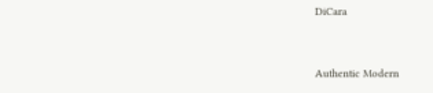DiCara


Authentic Modern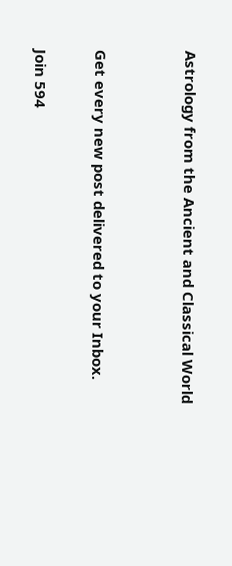Astrology from the Ancient and Classical World


Get every new post delivered to your Inbox.

Join 594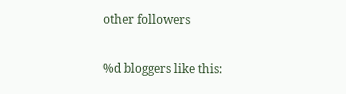other followers

%d bloggers like this: